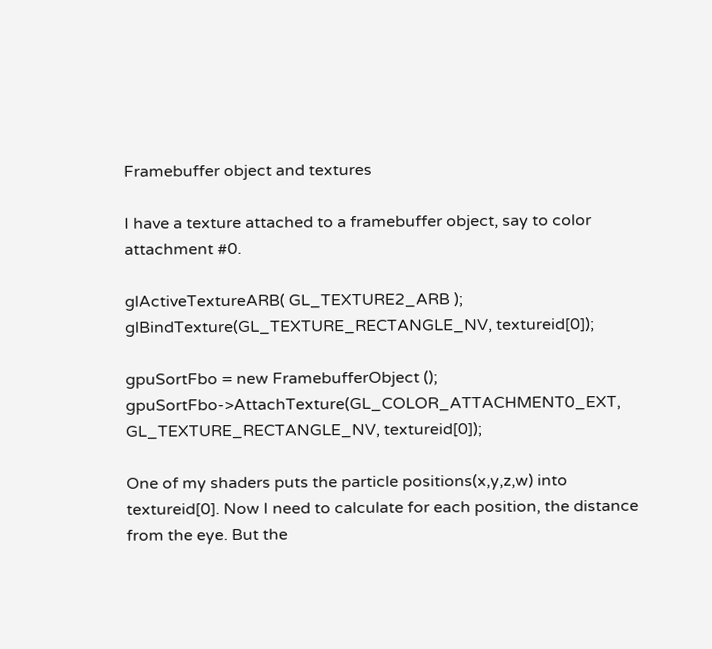Framebuffer object and textures

I have a texture attached to a framebuffer object, say to color attachment #0.

glActiveTextureARB( GL_TEXTURE2_ARB );
glBindTexture(GL_TEXTURE_RECTANGLE_NV, textureid[0]);

gpuSortFbo = new FramebufferObject ();
gpuSortFbo->AttachTexture(GL_COLOR_ATTACHMENT0_EXT, GL_TEXTURE_RECTANGLE_NV, textureid[0]);

One of my shaders puts the particle positions(x,y,z,w) into textureid[0]. Now I need to calculate for each position, the distance from the eye. But the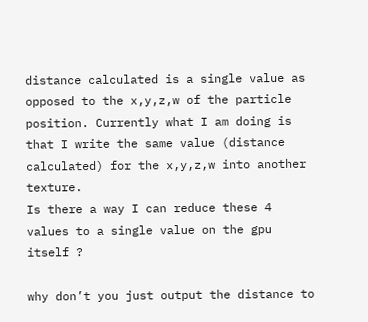distance calculated is a single value as opposed to the x,y,z,w of the particle position. Currently what I am doing is that I write the same value (distance calculated) for the x,y,z,w into another texture.
Is there a way I can reduce these 4 values to a single value on the gpu itself ?

why don’t you just output the distance to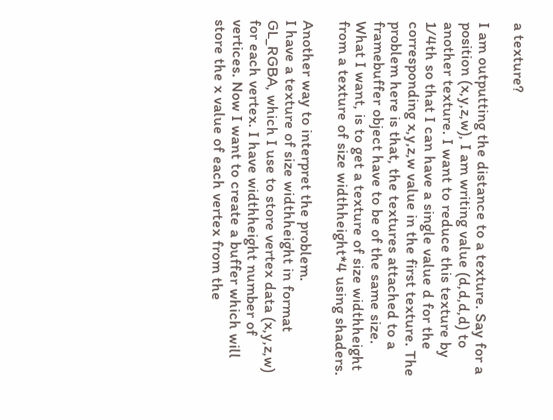a texture?

I am outputting the distance to a texture. Say for a position (x,y,z,w), I am writing value (d,d,d,d) to another texture. I want to reduce this texture by 1/4th so that I can have a single value d for the corresponding x,y,z,w value in the first texture. The problem here is that, the textures attached to a framebuffer object have to be of the same size.
What I want, is to get a texture of size widthheight from a texture of size widthheight*4 using shaders.

Another way to interpret the problem.
I have a texture of size widthheight in format GL_RGBA, which I use to store vertex data (x,y,z,w) for each vertex. I have widthheight number of vertices. Now I want to create a buffer which will store the x value of each vertex from the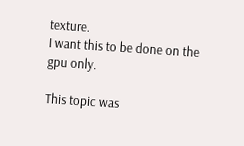texture.
I want this to be done on the gpu only.

This topic was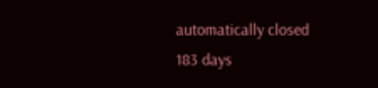automatically closed 183 days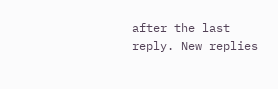after the last reply. New replies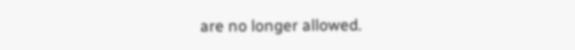are no longer allowed.